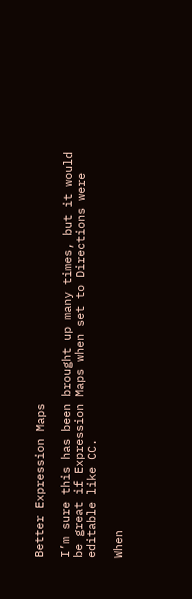Better Expression Maps

I’m sure this has been brought up many times, but it would be great if Expression Maps when set to Directions were editable like CC.

When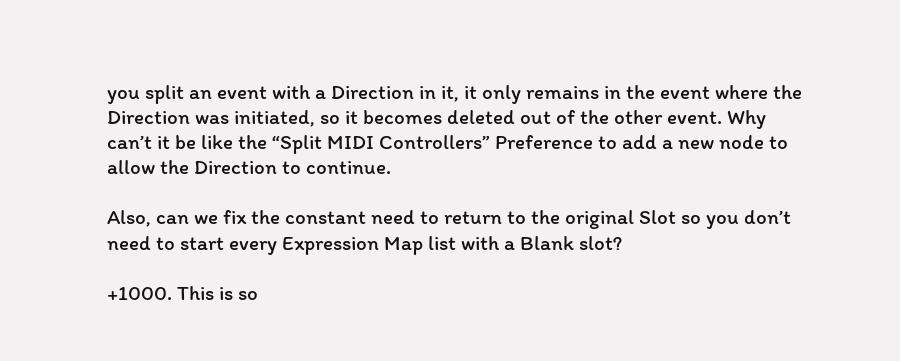you split an event with a Direction in it, it only remains in the event where the Direction was initiated, so it becomes deleted out of the other event. Why can’t it be like the “Split MIDI Controllers” Preference to add a new node to allow the Direction to continue.

Also, can we fix the constant need to return to the original Slot so you don’t need to start every Expression Map list with a Blank slot?

+1000. This is so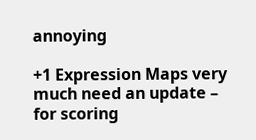annoying

+1 Expression Maps very much need an update – for scoring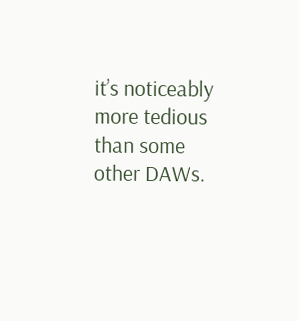it’s noticeably more tedious than some other DAWs.